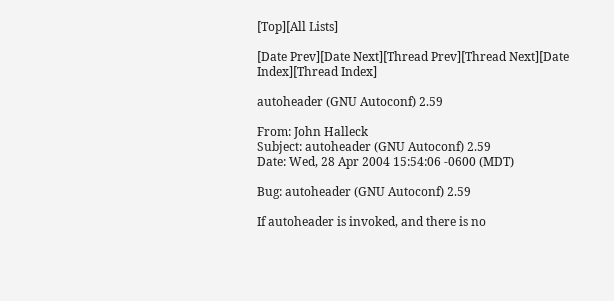[Top][All Lists]

[Date Prev][Date Next][Thread Prev][Thread Next][Date Index][Thread Index]

autoheader (GNU Autoconf) 2.59

From: John Halleck
Subject: autoheader (GNU Autoconf) 2.59
Date: Wed, 28 Apr 2004 15:54:06 -0600 (MDT)

Bug: autoheader (GNU Autoconf) 2.59

If autoheader is invoked, and there is no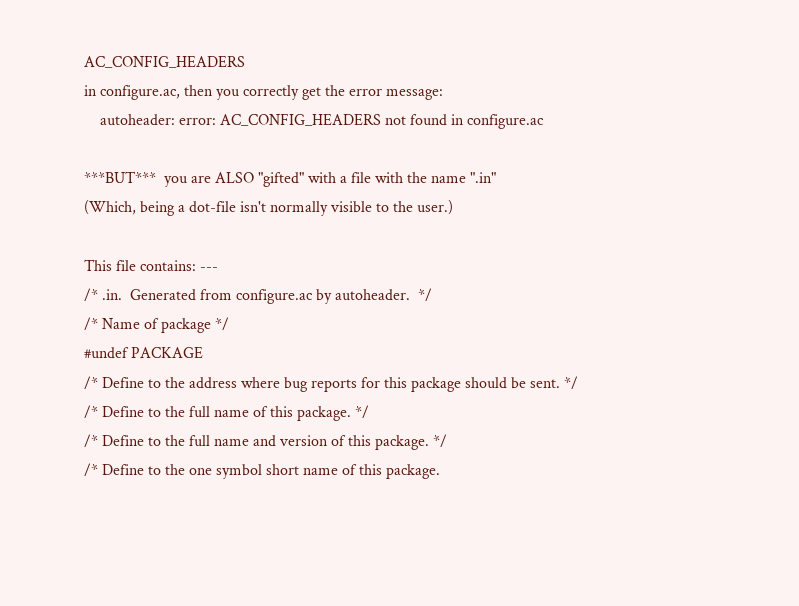AC_CONFIG_HEADERS
in configure.ac, then you correctly get the error message:
    autoheader: error: AC_CONFIG_HEADERS not found in configure.ac

***BUT***  you are ALSO "gifted" with a file with the name ".in"
(Which, being a dot-file isn't normally visible to the user.)

This file contains: ---
/* .in.  Generated from configure.ac by autoheader.  */
/* Name of package */
#undef PACKAGE
/* Define to the address where bug reports for this package should be sent. */
/* Define to the full name of this package. */
/* Define to the full name and version of this package. */
/* Define to the one symbol short name of this package.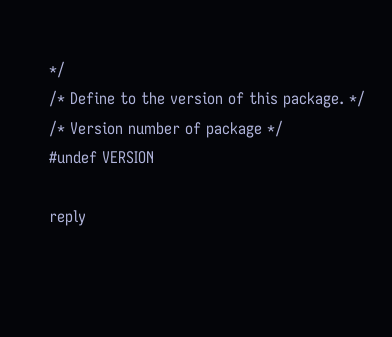*/
/* Define to the version of this package. */
/* Version number of package */
#undef VERSION

reply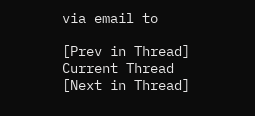via email to

[Prev in Thread] Current Thread [Next in Thread]